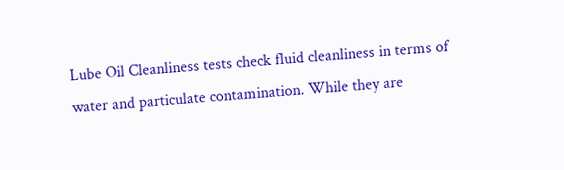Lube Oil Cleanliness tests check fluid cleanliness in terms of water and particulate contamination. While they are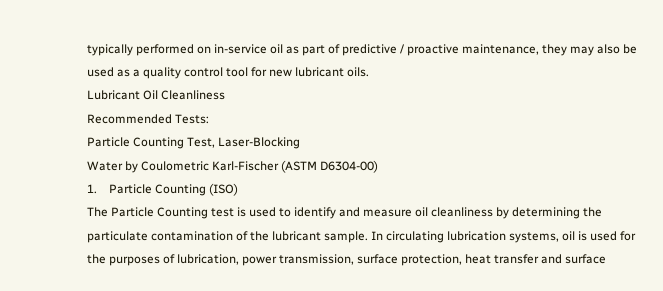typically performed on in-service oil as part of predictive / proactive maintenance, they may also be used as a quality control tool for new lubricant oils.
Lubricant Oil Cleanliness
Recommended Tests:
Particle Counting Test, Laser-Blocking
Water by Coulometric Karl-Fischer (ASTM D6304-00)
1.    Particle Counting (ISO)
The Particle Counting test is used to identify and measure oil cleanliness by determining the particulate contamination of the lubricant sample. In circulating lubrication systems, oil is used for the purposes of lubrication, power transmission, surface protection, heat transfer and surface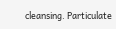cleansing. Particulate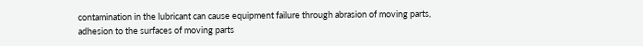contamination in the lubricant can cause equipment failure through abrasion of moving parts, adhesion to the surfaces of moving parts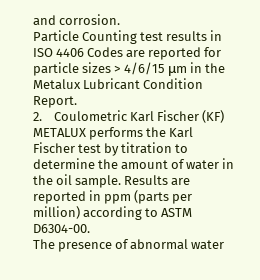and corrosion.
Particle Counting test results in ISO 4406 Codes are reported for particle sizes > 4/6/15 μm in the Metalux Lubricant Condition Report.
2.    Coulometric Karl Fischer (KF)
METALUX performs the Karl Fischer test by titration to determine the amount of water in the oil sample. Results are reported in ppm (parts per million) according to ASTM D6304-00.
The presence of abnormal water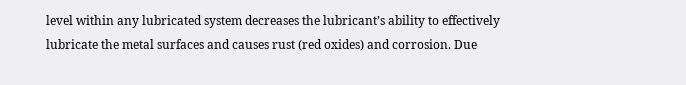level within any lubricated system decreases the lubricant’s ability to effectively lubricate the metal surfaces and causes rust (red oxides) and corrosion. Due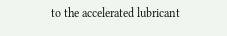to the accelerated lubricant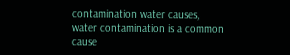contamination water causes, water contamination is a common cause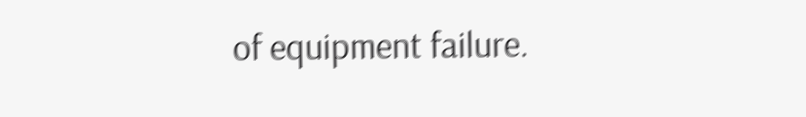of equipment failure.